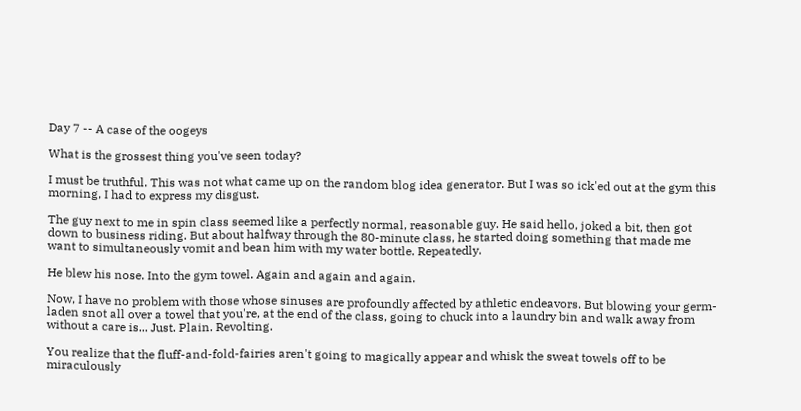Day 7 -- A case of the oogeys

What is the grossest thing you've seen today?

I must be truthful. This was not what came up on the random blog idea generator. But I was so ick'ed out at the gym this morning, I had to express my disgust.

The guy next to me in spin class seemed like a perfectly normal, reasonable guy. He said hello, joked a bit, then got down to business riding. But about halfway through the 80-minute class, he started doing something that made me want to simultaneously vomit and bean him with my water bottle. Repeatedly.

He blew his nose. Into the gym towel. Again and again and again.

Now, I have no problem with those whose sinuses are profoundly affected by athletic endeavors. But blowing your germ-laden snot all over a towel that you're, at the end of the class, going to chuck into a laundry bin and walk away from without a care is... Just. Plain. Revolting.

You realize that the fluff-and-fold-fairies aren't going to magically appear and whisk the sweat towels off to be miraculously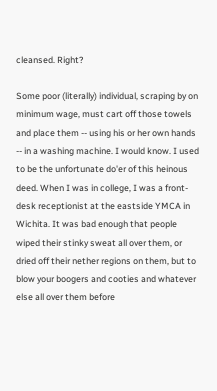cleansed. Right?

Some poor (literally) individual, scraping by on minimum wage, must cart off those towels and place them -- using his or her own hands -- in a washing machine. I would know. I used to be the unfortunate do'er of this heinous deed. When I was in college, I was a front-desk receptionist at the eastside YMCA in Wichita. It was bad enough that people wiped their stinky sweat all over them, or dried off their nether regions on them, but to blow your boogers and cooties and whatever else all over them before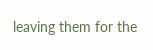leaving them for the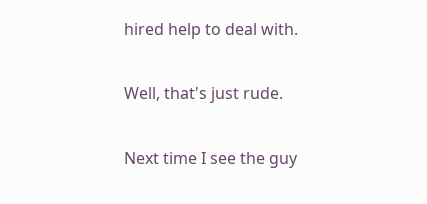hired help to deal with.

Well, that's just rude.

Next time I see the guy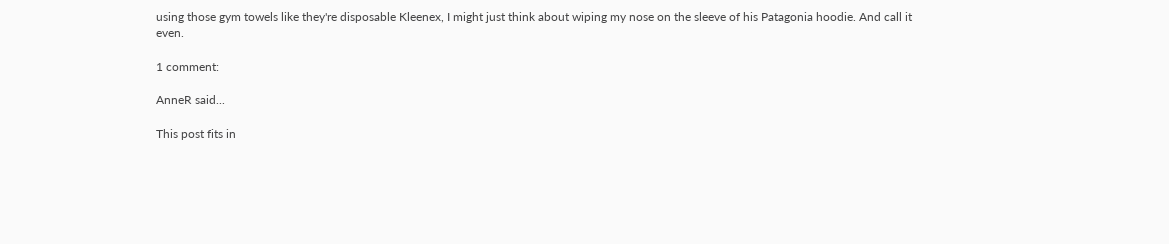using those gym towels like they're disposable Kleenex, I might just think about wiping my nose on the sleeve of his Patagonia hoodie. And call it even.

1 comment:

AnneR said...

This post fits in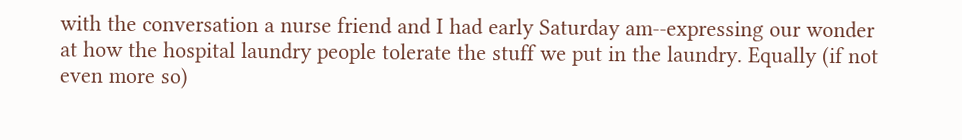with the conversation a nurse friend and I had early Saturday am--expressing our wonder at how the hospital laundry people tolerate the stuff we put in the laundry. Equally (if not even more so)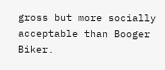gross but more socially acceptable than Booger Biker.